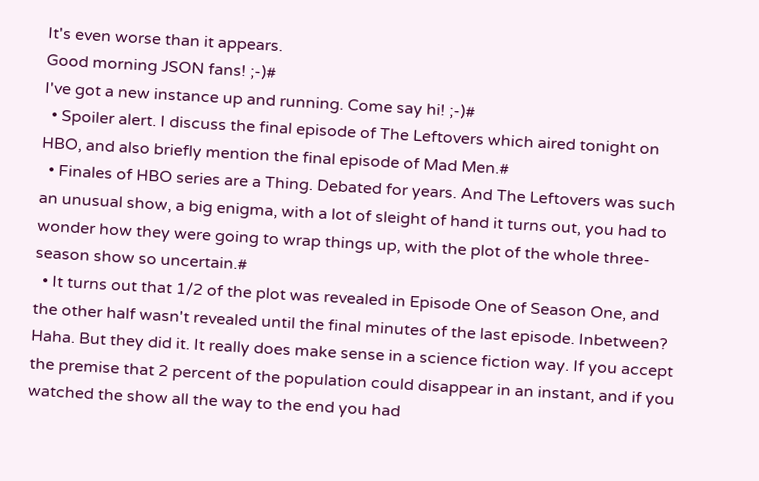It's even worse than it appears.
Good morning JSON fans! ;-)#
I've got a new instance up and running. Come say hi! ;-)#
  • Spoiler alert. I discuss the final episode of The Leftovers which aired tonight on HBO, and also briefly mention the final episode of Mad Men.#
  • Finales of HBO series are a Thing. Debated for years. And The Leftovers was such an unusual show, a big enigma, with a lot of sleight of hand it turns out, you had to wonder how they were going to wrap things up, with the plot of the whole three-season show so uncertain.#
  • It turns out that 1/2 of the plot was revealed in Episode One of Season One, and the other half wasn't revealed until the final minutes of the last episode. Inbetween? Haha. But they did it. It really does make sense in a science fiction way. If you accept the premise that 2 percent of the population could disappear in an instant, and if you watched the show all the way to the end you had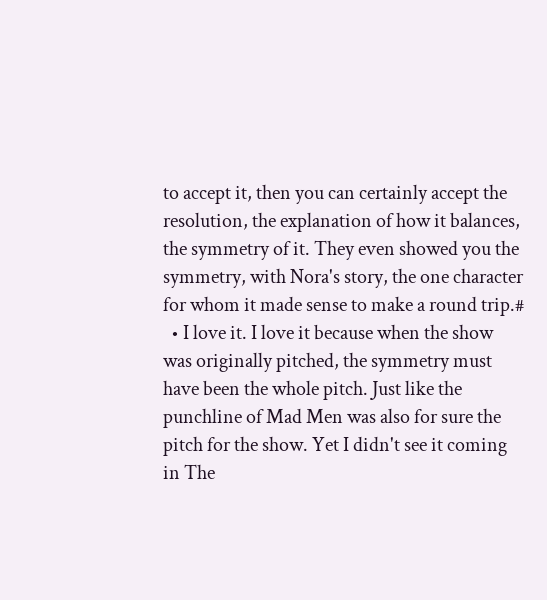to accept it, then you can certainly accept the resolution, the explanation of how it balances, the symmetry of it. They even showed you the symmetry, with Nora's story, the one character for whom it made sense to make a round trip.#
  • I love it. I love it because when the show was originally pitched, the symmetry must have been the whole pitch. Just like the punchline of Mad Men was also for sure the pitch for the show. Yet I didn't see it coming in The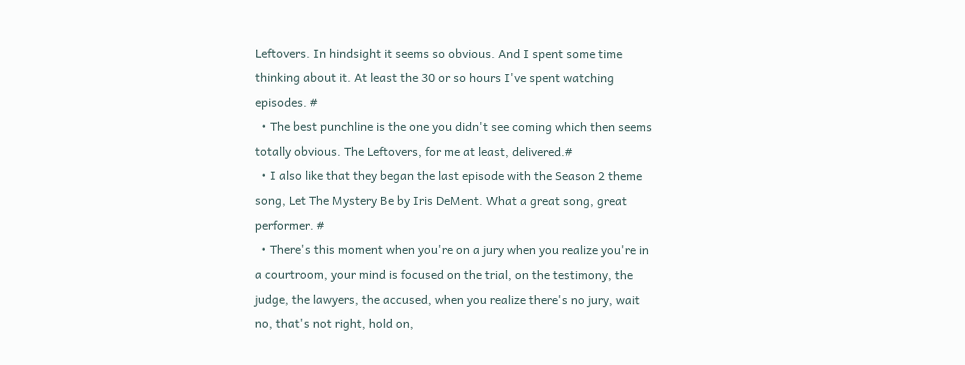Leftovers. In hindsight it seems so obvious. And I spent some time thinking about it. At least the 30 or so hours I've spent watching episodes. #
  • The best punchline is the one you didn't see coming which then seems totally obvious. The Leftovers, for me at least, delivered.#
  • I also like that they began the last episode with the Season 2 theme song, Let The Mystery Be by Iris DeMent. What a great song, great performer. #
  • There's this moment when you're on a jury when you realize you're in a courtroom, your mind is focused on the trial, on the testimony, the judge, the lawyers, the accused, when you realize there's no jury, wait no, that's not right, hold on,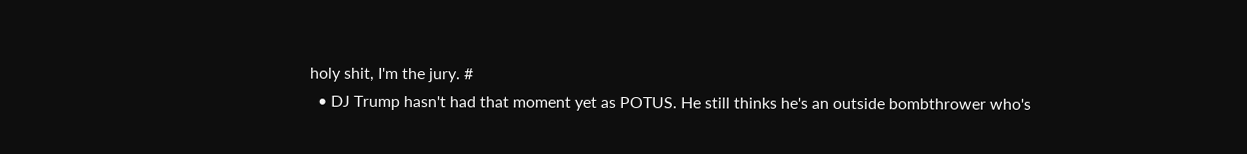holy shit, I'm the jury. #
  • DJ Trump hasn't had that moment yet as POTUS. He still thinks he's an outside bombthrower who's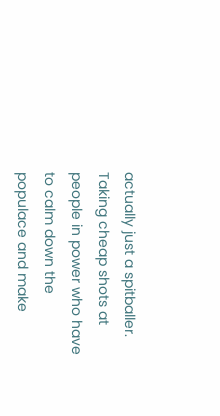actually just a spitballer. Taking cheap shots at people in power who have to calm down the populace and make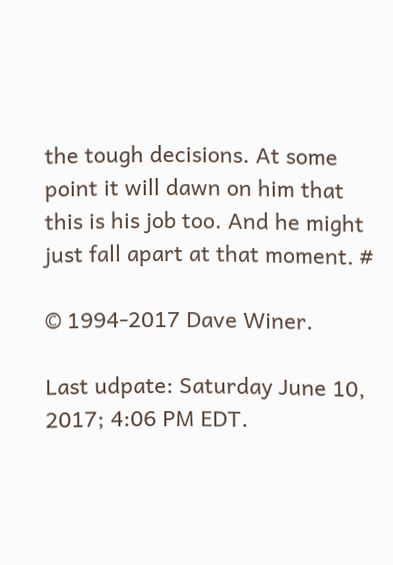the tough decisions. At some point it will dawn on him that this is his job too. And he might just fall apart at that moment. #

© 1994-2017 Dave Winer.

Last udpate: Saturday June 10, 2017; 4:06 PM EDT.